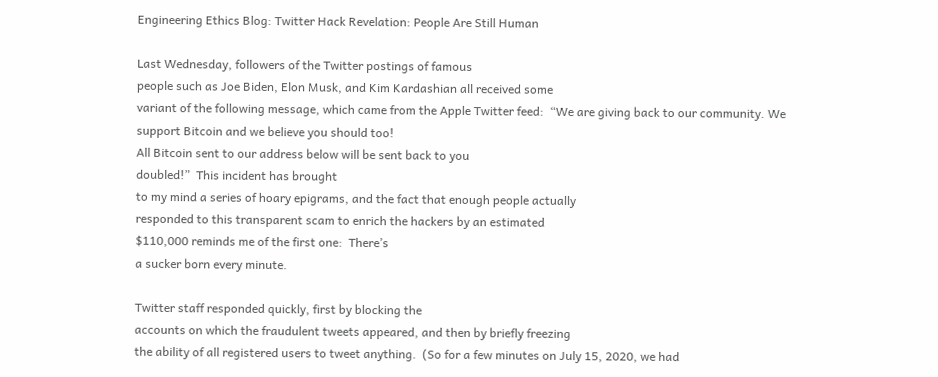Engineering Ethics Blog: Twitter Hack Revelation: People Are Still Human

Last Wednesday, followers of the Twitter postings of famous
people such as Joe Biden, Elon Musk, and Kim Kardashian all received some
variant of the following message, which came from the Apple Twitter feed:  “We are giving back to our community. We
support Bitcoin and we believe you should too!
All Bitcoin sent to our address below will be sent back to you
doubled!”  This incident has brought
to my mind a series of hoary epigrams, and the fact that enough people actually
responded to this transparent scam to enrich the hackers by an estimated
$110,000 reminds me of the first one:  There’s
a sucker born every minute.

Twitter staff responded quickly, first by blocking the
accounts on which the fraudulent tweets appeared, and then by briefly freezing
the ability of all registered users to tweet anything.  (So for a few minutes on July 15, 2020, we had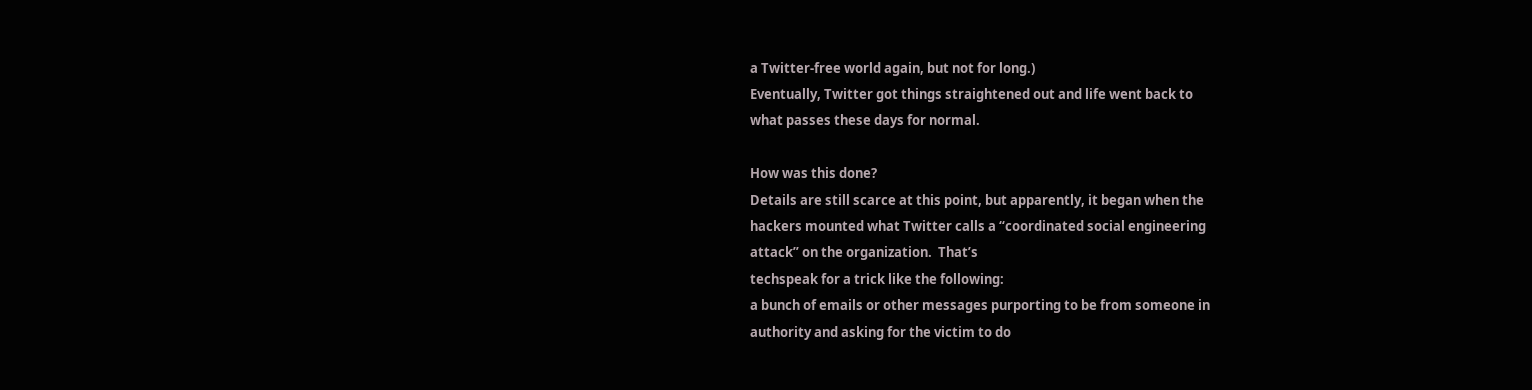a Twitter-free world again, but not for long.)
Eventually, Twitter got things straightened out and life went back to
what passes these days for normal.

How was this done?
Details are still scarce at this point, but apparently, it began when the
hackers mounted what Twitter calls a “coordinated social engineering
attack” on the organization.  That’s
techspeak for a trick like the following:
a bunch of emails or other messages purporting to be from someone in
authority and asking for the victim to do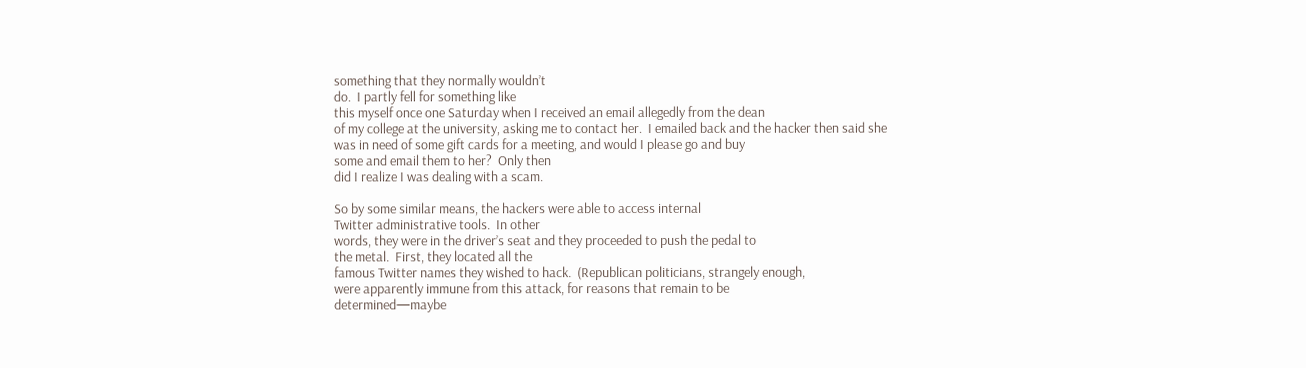something that they normally wouldn’t
do.  I partly fell for something like
this myself once one Saturday when I received an email allegedly from the dean
of my college at the university, asking me to contact her.  I emailed back and the hacker then said she
was in need of some gift cards for a meeting, and would I please go and buy
some and email them to her?  Only then
did I realize I was dealing with a scam.

So by some similar means, the hackers were able to access internal
Twitter administrative tools.  In other
words, they were in the driver’s seat and they proceeded to push the pedal to
the metal.  First, they located all the
famous Twitter names they wished to hack.  (Republican politicians, strangely enough,
were apparently immune from this attack, for reasons that remain to be
determined—maybe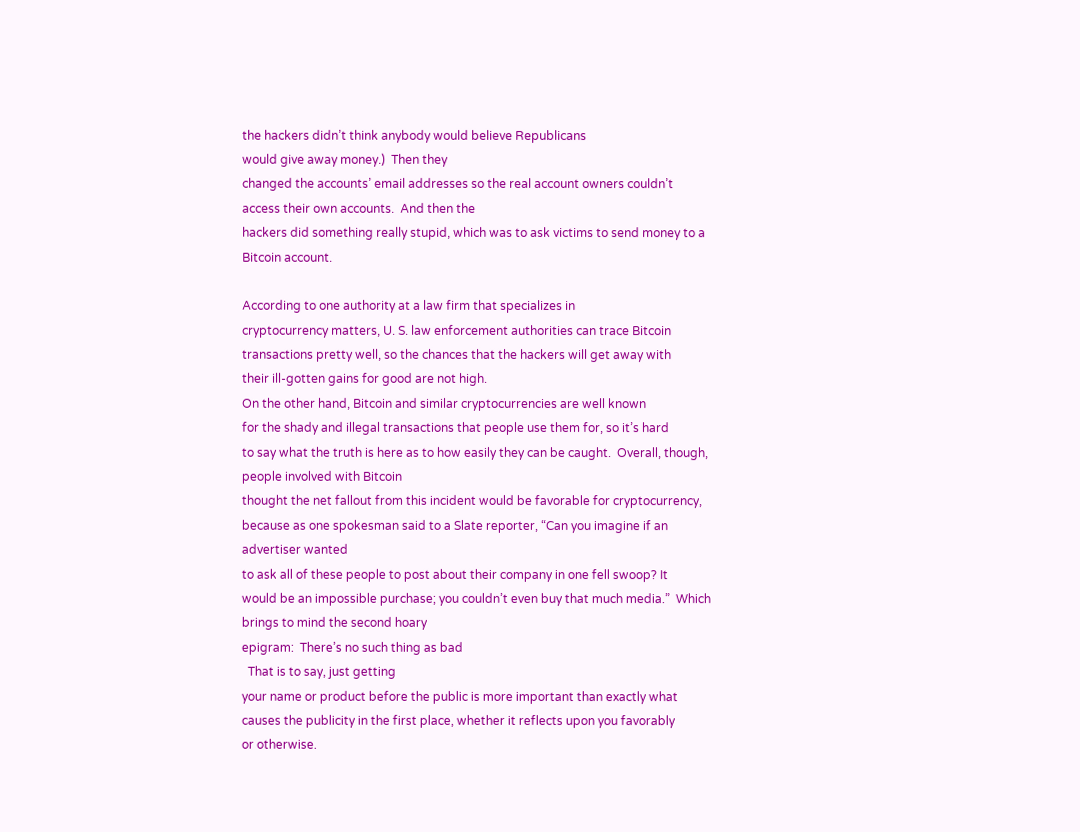the hackers didn’t think anybody would believe Republicans
would give away money.)  Then they
changed the accounts’ email addresses so the real account owners couldn’t
access their own accounts.  And then the
hackers did something really stupid, which was to ask victims to send money to a
Bitcoin account.

According to one authority at a law firm that specializes in
cryptocurrency matters, U. S. law enforcement authorities can trace Bitcoin
transactions pretty well, so the chances that the hackers will get away with
their ill-gotten gains for good are not high.
On the other hand, Bitcoin and similar cryptocurrencies are well known
for the shady and illegal transactions that people use them for, so it’s hard
to say what the truth is here as to how easily they can be caught.  Overall, though, people involved with Bitcoin
thought the net fallout from this incident would be favorable for cryptocurrency,
because as one spokesman said to a Slate reporter, “Can you imagine if an advertiser wanted
to ask all of these people to post about their company in one fell swoop? It
would be an impossible purchase; you couldn’t even buy that much media.”  Which brings to mind the second hoary
epigram:  There’s no such thing as bad
  That is to say, just getting
your name or product before the public is more important than exactly what
causes the publicity in the first place, whether it reflects upon you favorably
or otherwise.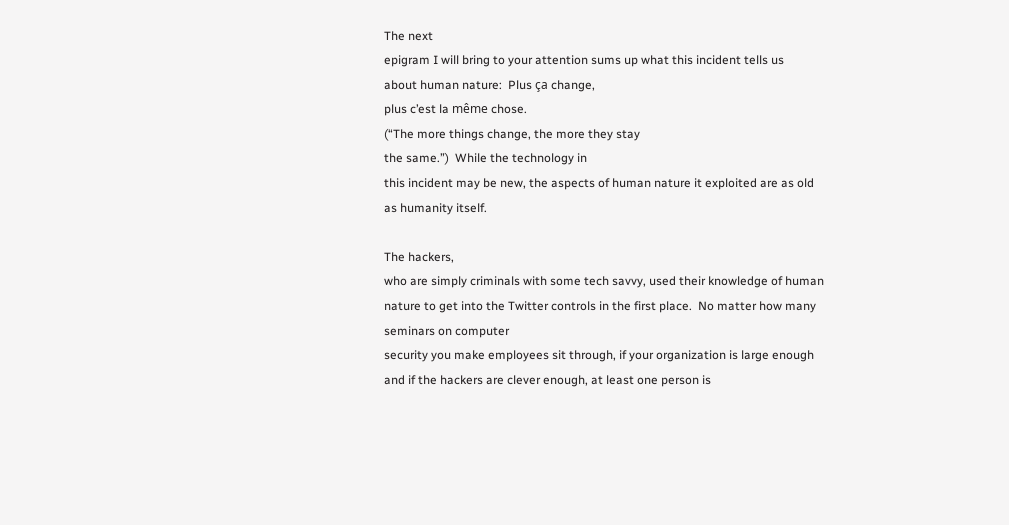The next
epigram I will bring to your attention sums up what this incident tells us
about human nature:  Plus ça change,
plus c’est la même chose.
(“The more things change, the more they stay
the same.”)  While the technology in
this incident may be new, the aspects of human nature it exploited are as old
as humanity itself.

The hackers,
who are simply criminals with some tech savvy, used their knowledge of human
nature to get into the Twitter controls in the first place.  No matter how many seminars on computer
security you make employees sit through, if your organization is large enough
and if the hackers are clever enough, at least one person is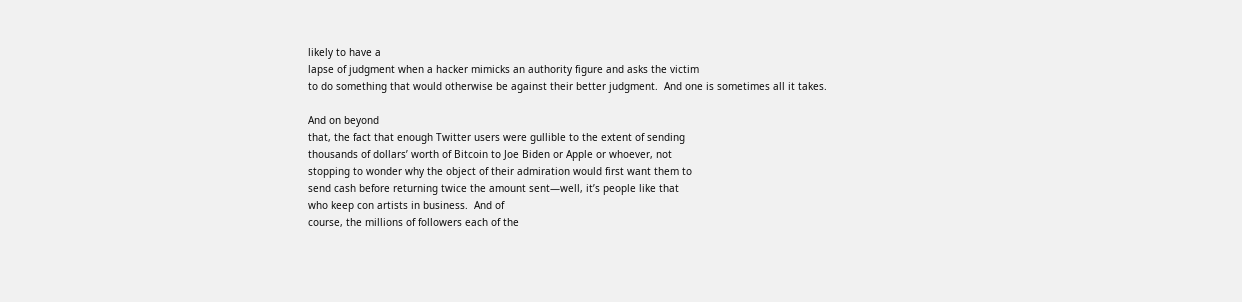likely to have a
lapse of judgment when a hacker mimicks an authority figure and asks the victim
to do something that would otherwise be against their better judgment.  And one is sometimes all it takes.

And on beyond
that, the fact that enough Twitter users were gullible to the extent of sending
thousands of dollars’ worth of Bitcoin to Joe Biden or Apple or whoever, not
stopping to wonder why the object of their admiration would first want them to
send cash before returning twice the amount sent—well, it’s people like that
who keep con artists in business.  And of
course, the millions of followers each of the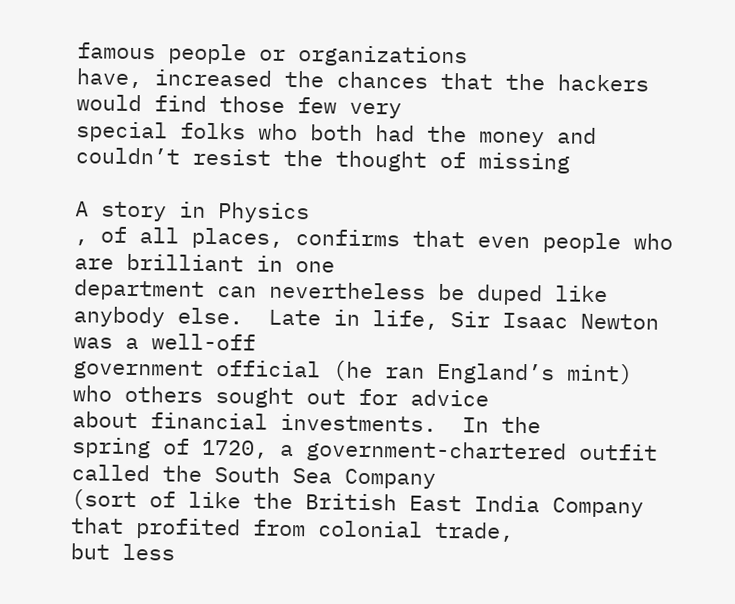famous people or organizations
have, increased the chances that the hackers would find those few very
special folks who both had the money and couldn’t resist the thought of missing

A story in Physics
, of all places, confirms that even people who are brilliant in one
department can nevertheless be duped like anybody else.  Late in life, Sir Isaac Newton was a well-off
government official (he ran England’s mint) who others sought out for advice
about financial investments.  In the
spring of 1720, a government-chartered outfit called the South Sea Company
(sort of like the British East India Company that profited from colonial trade,
but less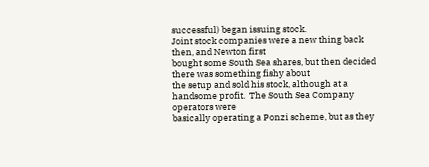successful) began issuing stock.
Joint stock companies were a new thing back then, and Newton first
bought some South Sea shares, but then decided there was something fishy about
the setup and sold his stock, although at a handsome profit.  The South Sea Company operators were
basically operating a Ponzi scheme, but as they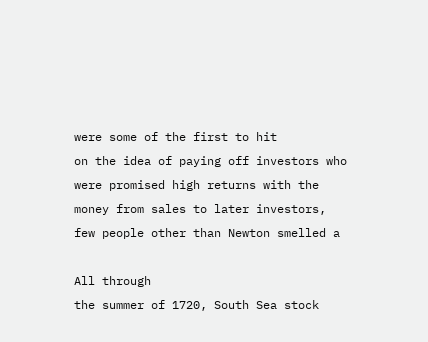were some of the first to hit
on the idea of paying off investors who were promised high returns with the
money from sales to later investors, few people other than Newton smelled a

All through
the summer of 1720, South Sea stock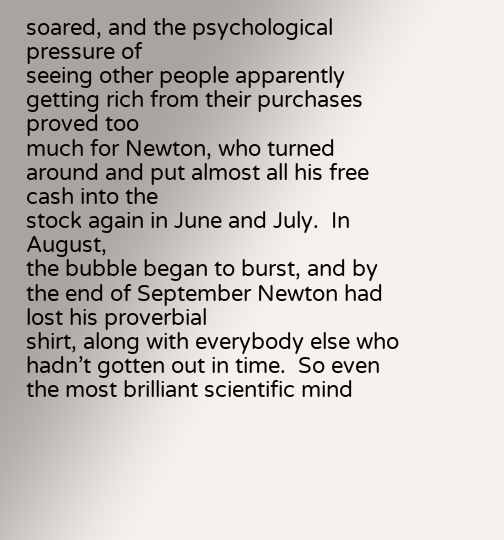soared, and the psychological pressure of
seeing other people apparently getting rich from their purchases proved too
much for Newton, who turned around and put almost all his free cash into the
stock again in June and July.  In August,
the bubble began to burst, and by the end of September Newton had lost his proverbial
shirt, along with everybody else who hadn’t gotten out in time.  So even the most brilliant scientific mind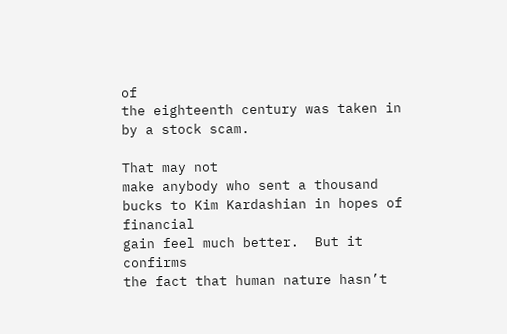of
the eighteenth century was taken in by a stock scam.

That may not
make anybody who sent a thousand bucks to Kim Kardashian in hopes of financial
gain feel much better.  But it confirms
the fact that human nature hasn’t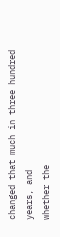changed that much in three hundred years, and
whether the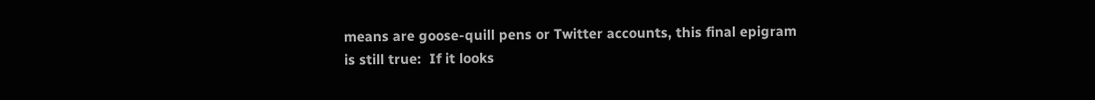means are goose-quill pens or Twitter accounts, this final epigram
is still true:  If it looks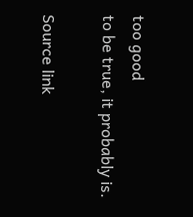too good
to be true, it probably is.

Source link